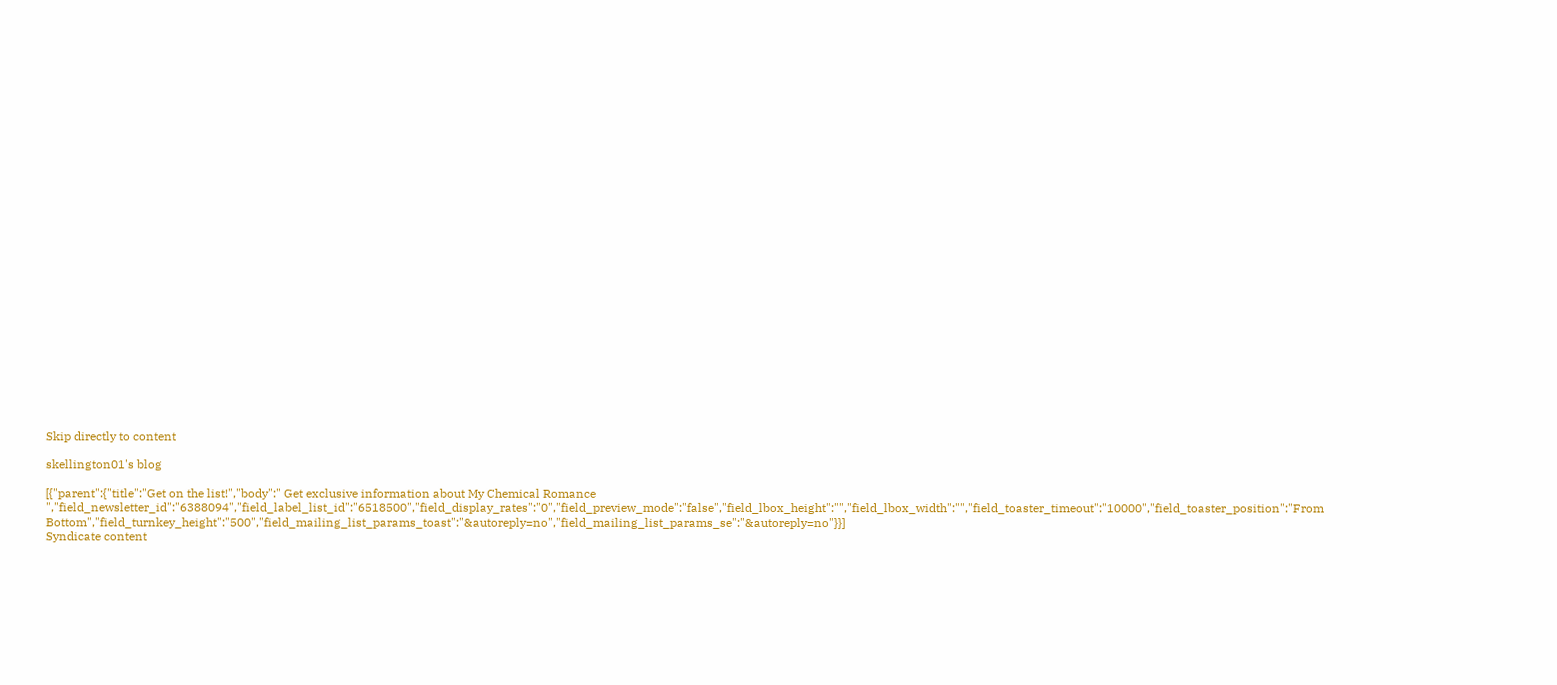Skip directly to content

skellington01's blog

[{"parent":{"title":"Get on the list!","body":" Get exclusive information about My Chemical Romance ","field_newsletter_id":"6388094","field_label_list_id":"6518500","field_display_rates":"0","field_preview_mode":"false","field_lbox_height":"","field_lbox_width":"","field_toaster_timeout":"10000","field_toaster_position":"From Bottom","field_turnkey_height":"500","field_mailing_list_params_toast":"&autoreply=no","field_mailing_list_params_se":"&autoreply=no"}}]
Syndicate content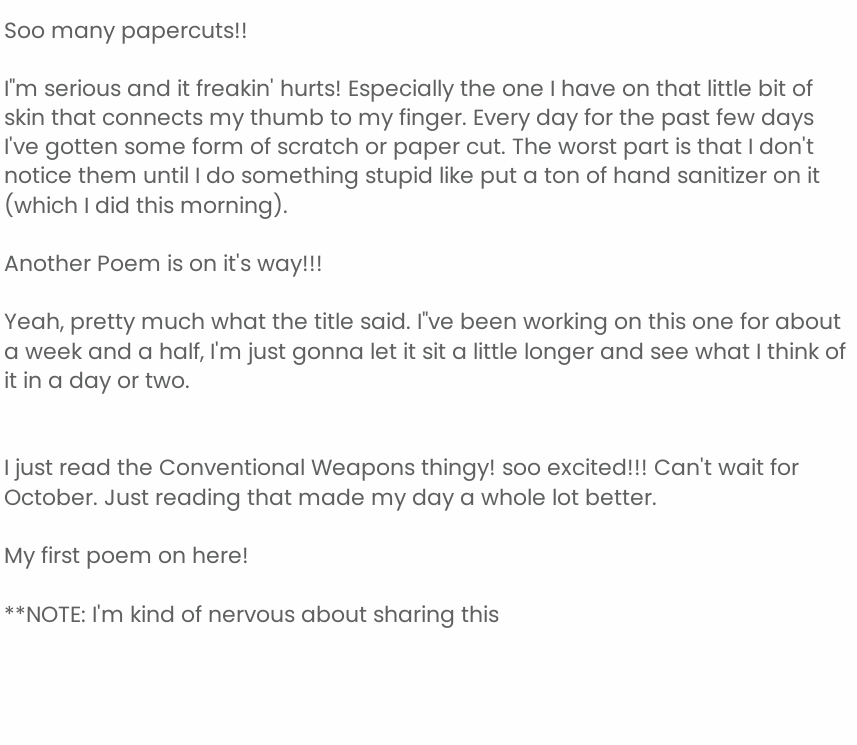Soo many papercuts!!

I"m serious and it freakin' hurts! Especially the one I have on that little bit of skin that connects my thumb to my finger. Every day for the past few days I've gotten some form of scratch or paper cut. The worst part is that I don't notice them until I do something stupid like put a ton of hand sanitizer on it (which I did this morning).

Another Poem is on it's way!!!

Yeah, pretty much what the title said. I"ve been working on this one for about a week and a half, I'm just gonna let it sit a little longer and see what I think of it in a day or two.


I just read the Conventional Weapons thingy! soo excited!!! Can't wait for October. Just reading that made my day a whole lot better.

My first poem on here!

**NOTE: I'm kind of nervous about sharing this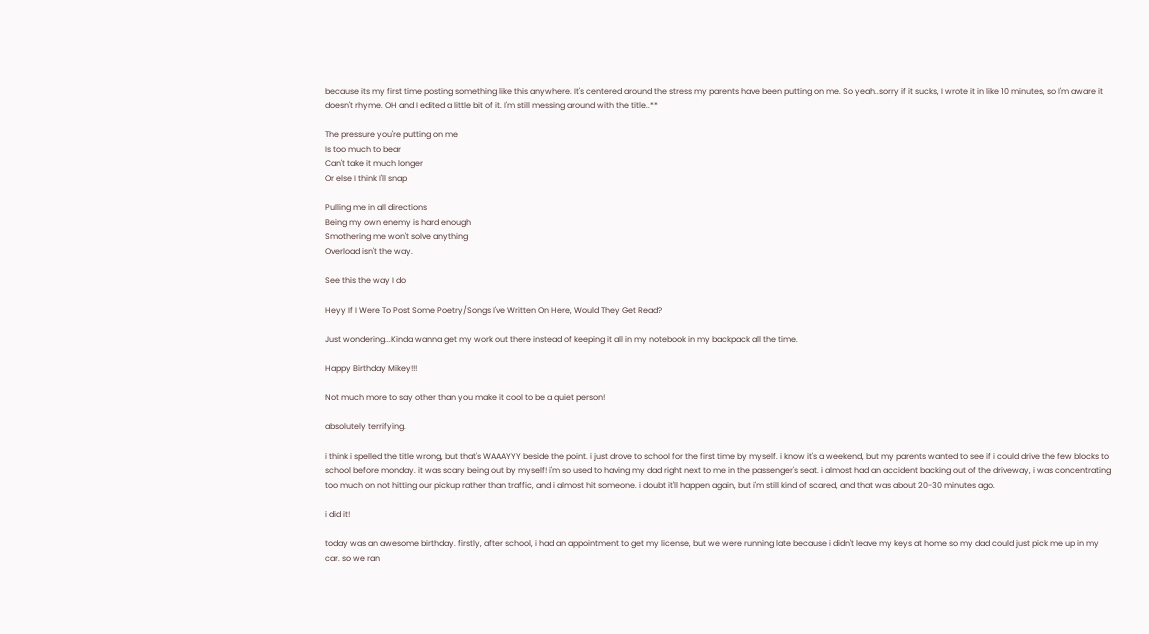because its my first time posting something like this anywhere. It's centered around the stress my parents have been putting on me. So yeah..sorry if it sucks, I wrote it in like 10 minutes, so I'm aware it doesn't rhyme. OH and I edited a little bit of it. I'm still messing around with the title..**

The pressure you're putting on me
Is too much to bear
Can't take it much longer
Or else I think I'll snap

Pulling me in all directions
Being my own enemy is hard enough
Smothering me won't solve anything
Overload isn't the way.

See this the way I do

Heyy If I Were To Post Some Poetry/Songs I've Written On Here, Would They Get Read?

Just wondering...Kinda wanna get my work out there instead of keeping it all in my notebook in my backpack all the time.

Happy Birthday Mikey!!!

Not much more to say other than you make it cool to be a quiet person!

absolutely terrifying.

i think i spelled the title wrong, but that's WAAAYYY beside the point. i just drove to school for the first time by myself. i know it's a weekend, but my parents wanted to see if i could drive the few blocks to school before monday. it was scary being out by myself! i'm so used to having my dad right next to me in the passenger's seat. i almost had an accident backing out of the driveway, i was concentrating too much on not hitting our pickup rather than traffic, and i almost hit someone. i doubt it'll happen again, but i'm still kind of scared, and that was about 20-30 minutes ago.

i did it!

today was an awesome birthday. firstly, after school, i had an appointment to get my license, but we were running late because i didn't leave my keys at home so my dad could just pick me up in my car. so we ran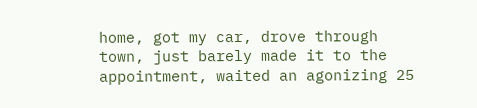home, got my car, drove through town, just barely made it to the appointment, waited an agonizing 25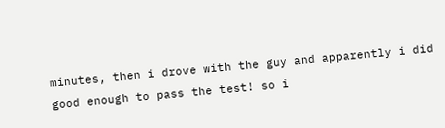minutes, then i drove with the guy and apparently i did good enough to pass the test! so i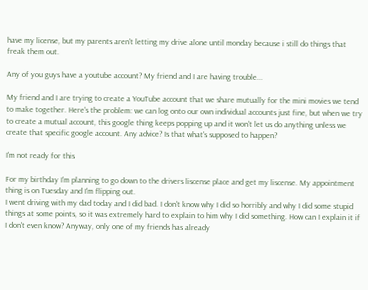have my license, but my parents aren't letting my drive alone until monday because i still do things that freak them out.

Any of you guys have a youtube account? My friend and I are having trouble...

My friend and I are trying to create a YouTube account that we share mutually for the mini movies we tend to make together. Here's the problem: we can log onto our own individual accounts just fine, but when we try to create a mutual account, this google thing keeps popping up and it won't let us do anything unless we create that specific google account. Any advice? Is that what's supposed to happen?

I'm not ready for this

For my birthday I'm planning to go down to the drivers liscense place and get my liscense. My appointment thing is on Tuesday and I'm flipping out.
I went driving with my dad today and I did bad. I don't know why I did so horribly and why I did some stupid things at some points, so it was extremely hard to explain to him why I did something. How can I explain it if I don't even know? Anyway, only one of my friends has already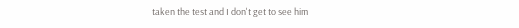taken the test and I don't get to see him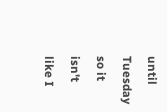until Tuesday so it isn't like I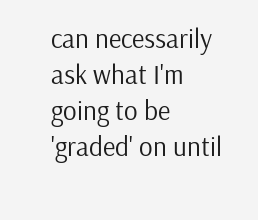can necessarily ask what I'm going to be 'graded' on until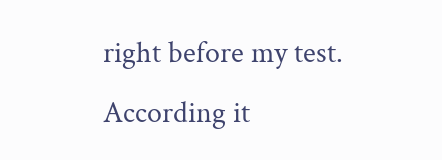right before my test.
According it